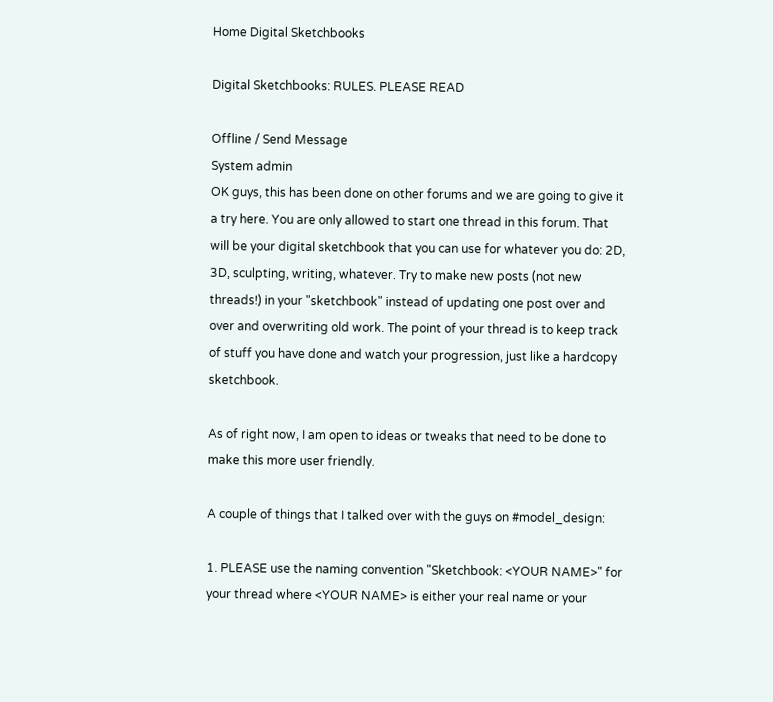Home Digital Sketchbooks

Digital Sketchbooks: RULES. PLEASE READ

Offline / Send Message
System admin
OK guys, this has been done on other forums and we are going to give it a try here. You are only allowed to start one thread in this forum. That will be your digital sketchbook that you can use for whatever you do: 2D, 3D, sculpting, writing, whatever. Try to make new posts (not new threads!) in your "sketchbook" instead of updating one post over and over and overwriting old work. The point of your thread is to keep track of stuff you have done and watch your progression, just like a hardcopy sketchbook.

As of right now, I am open to ideas or tweaks that need to be done to make this more user friendly.

A couple of things that I talked over with the guys on #model_design:

1. PLEASE use the naming convention "Sketchbook: <YOUR NAME>" for your thread where <YOUR NAME> is either your real name or your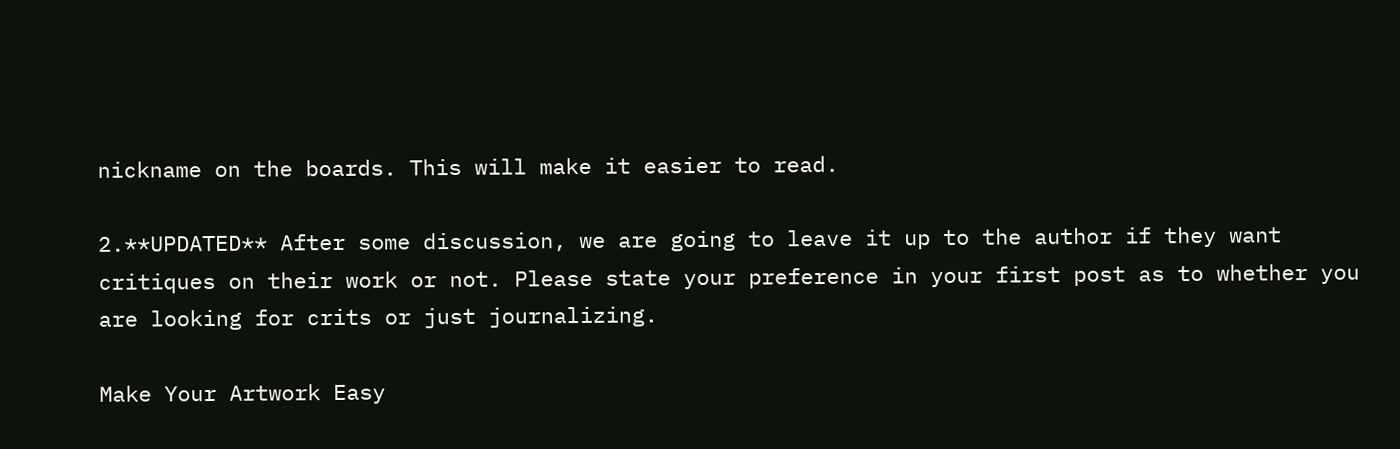nickname on the boards. This will make it easier to read.

2.**UPDATED** After some discussion, we are going to leave it up to the author if they want critiques on their work or not. Please state your preference in your first post as to whether you are looking for crits or just journalizing.

Make Your Artwork Easy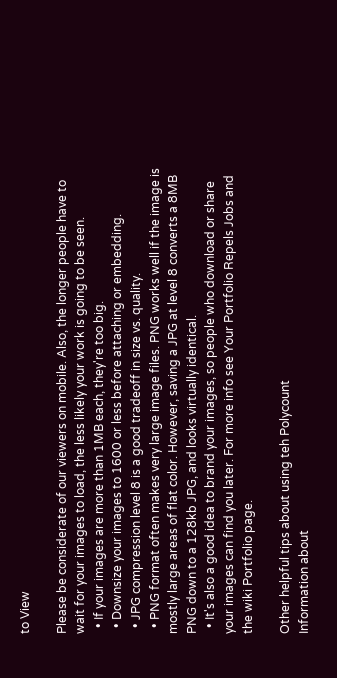to View

Please be considerate of our viewers on mobile. Also, the longer people have to wait for your images to load, the less likely your work is going to be seen.
  • If your images are more than 1MB each, they're too big.
  • Downsize your images to 1600 or less before attaching or embedding.
  • JPG compression level 8 is a good tradeoff in size vs. quality.
  • PNG format often makes very large image files. PNG works well if the image is mostly large areas of flat color. However, saving a JPG at level 8 converts a 8MB PNG down to a 128kb JPG, and looks virtually identical.
  • It's also a good idea to brand your images, so people who download or share your images can find you later. For more info see Your Portfolio Repels Jobs and the wiki Portfolio page.

Other helpful tips about using teh Polycount
Information about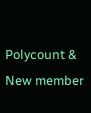Polycount & New member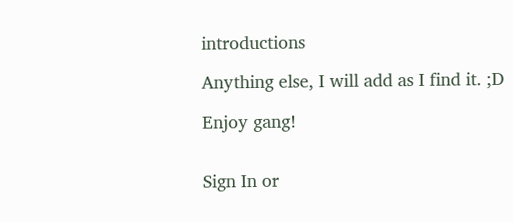introductions

Anything else, I will add as I find it. ;D

Enjoy gang!


Sign In or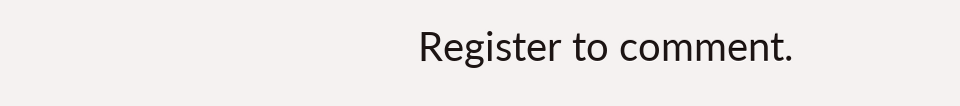Register to comment.